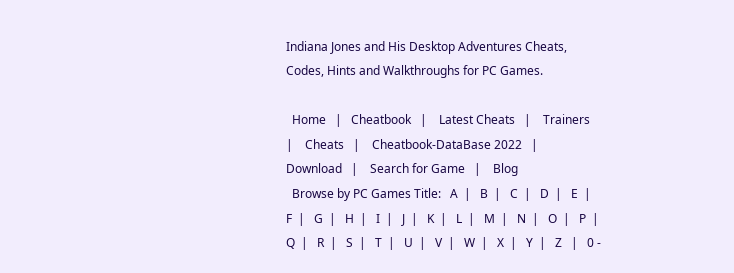Indiana Jones and His Desktop Adventures Cheats, Codes, Hints and Walkthroughs for PC Games.

  Home   |   Cheatbook   |    Latest Cheats   |    Trainers   |    Cheats   |    Cheatbook-DataBase 2022   |    Download   |    Search for Game   |    Blog
  Browse by PC Games Title:   A  |   B  |   C  |   D  |   E  |   F  |   G  |   H  |   I  |   J  |   K  |   L  |   M  |   N  |   O  |   P  |   Q  |   R  |   S  |   T  |   U  |   V  |   W  |   X  |   Y  |   Z   |   0 -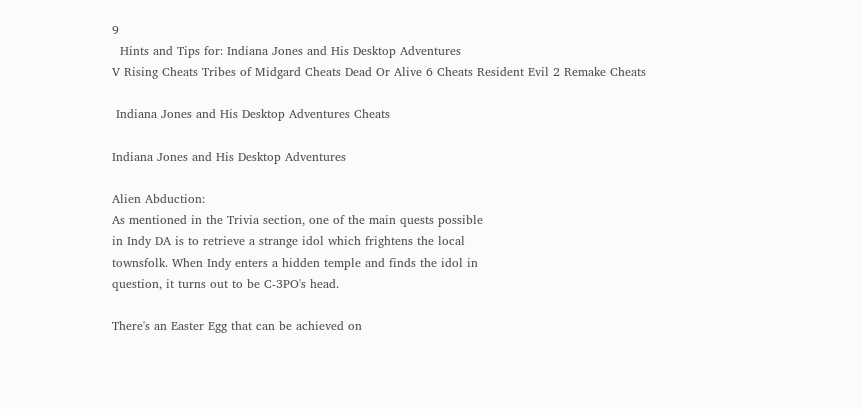9
  Hints and Tips for: Indiana Jones and His Desktop Adventures
V Rising Cheats Tribes of Midgard Cheats Dead Or Alive 6 Cheats Resident Evil 2 Remake Cheats

 Indiana Jones and His Desktop Adventures Cheats

Indiana Jones and His Desktop Adventures

Alien Abduction:
As mentioned in the Trivia section, one of the main quests possible
in Indy DA is to retrieve a strange idol which frightens the local
townsfolk. When Indy enters a hidden temple and finds the idol in
question, it turns out to be C-3PO's head.

There's an Easter Egg that can be achieved on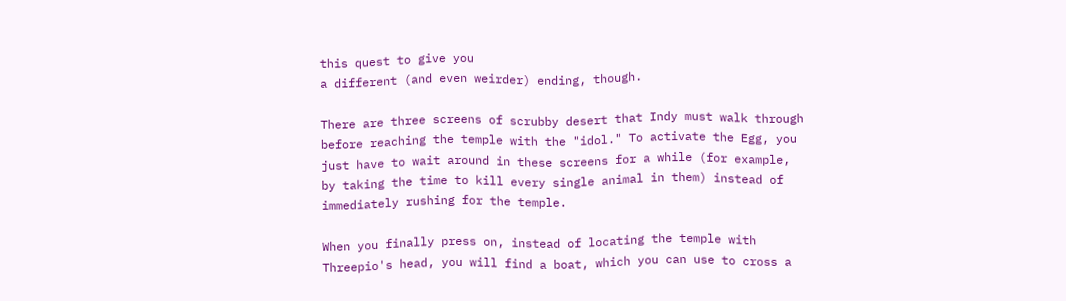this quest to give you
a different (and even weirder) ending, though.

There are three screens of scrubby desert that Indy must walk through
before reaching the temple with the "idol." To activate the Egg, you
just have to wait around in these screens for a while (for example,
by taking the time to kill every single animal in them) instead of
immediately rushing for the temple.

When you finally press on, instead of locating the temple with
Threepio's head, you will find a boat, which you can use to cross a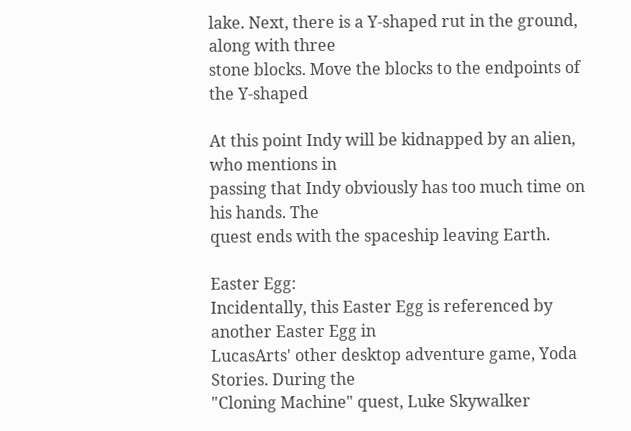lake. Next, there is a Y-shaped rut in the ground, along with three
stone blocks. Move the blocks to the endpoints of the Y-shaped

At this point Indy will be kidnapped by an alien, who mentions in
passing that Indy obviously has too much time on his hands. The
quest ends with the spaceship leaving Earth.

Easter Egg:
Incidentally, this Easter Egg is referenced by another Easter Egg in
LucasArts' other desktop adventure game, Yoda Stories. During the
"Cloning Machine" quest, Luke Skywalker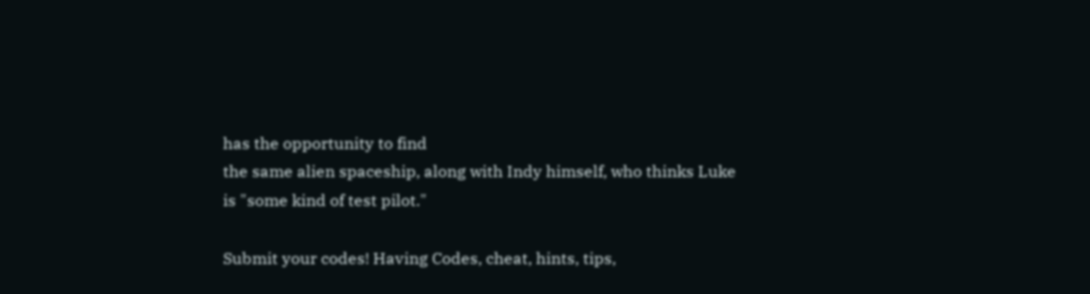has the opportunity to find
the same alien spaceship, along with Indy himself, who thinks Luke
is "some kind of test pilot."

Submit your codes! Having Codes, cheat, hints, tips,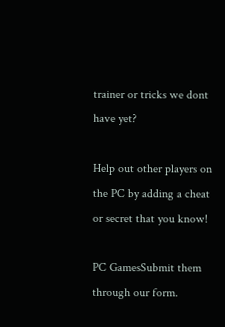trainer or tricks we dont have yet?

Help out other players on the PC by adding a cheat or secret that you know!

PC GamesSubmit them through our form.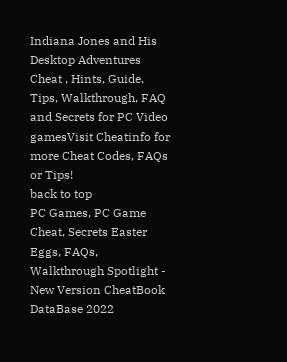Indiana Jones and His Desktop Adventures Cheat , Hints, Guide, Tips, Walkthrough, FAQ and Secrets for PC Video gamesVisit Cheatinfo for more Cheat Codes, FAQs or Tips!
back to top
PC Games, PC Game Cheat, Secrets Easter Eggs, FAQs, Walkthrough Spotlight - New Version CheatBook DataBase 2022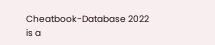Cheatbook-Database 2022 is a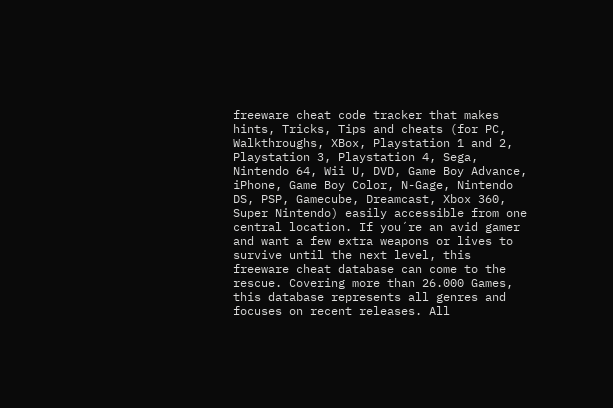freeware cheat code tracker that makes hints, Tricks, Tips and cheats (for PC, Walkthroughs, XBox, Playstation 1 and 2, Playstation 3, Playstation 4, Sega, Nintendo 64, Wii U, DVD, Game Boy Advance, iPhone, Game Boy Color, N-Gage, Nintendo DS, PSP, Gamecube, Dreamcast, Xbox 360, Super Nintendo) easily accessible from one central location. If you´re an avid gamer and want a few extra weapons or lives to survive until the next level, this freeware cheat database can come to the rescue. Covering more than 26.000 Games, this database represents all genres and focuses on recent releases. All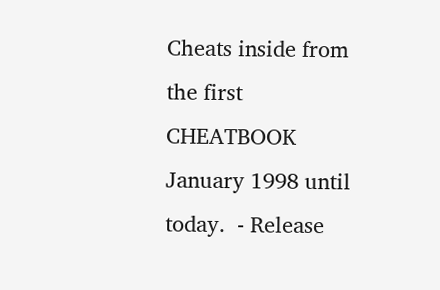Cheats inside from the first CHEATBOOK January 1998 until today.  - Release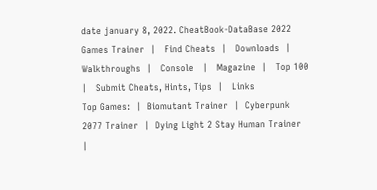date january 8, 2022. CheatBook-DataBase 2022
Games Trainer  |   Find Cheats  |   Downloads  |   Walkthroughs  |   Console   |   Magazine  |   Top 100  |   Submit Cheats, Hints, Tips  |   Links
Top Games:  |  Biomutant Trainer  |  Cyberpunk 2077 Trainer  |  Dying Light 2 Stay Human Trainer  |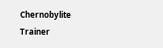Chernobylite Trainer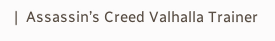|  Assassin’s Creed Valhalla Trainer